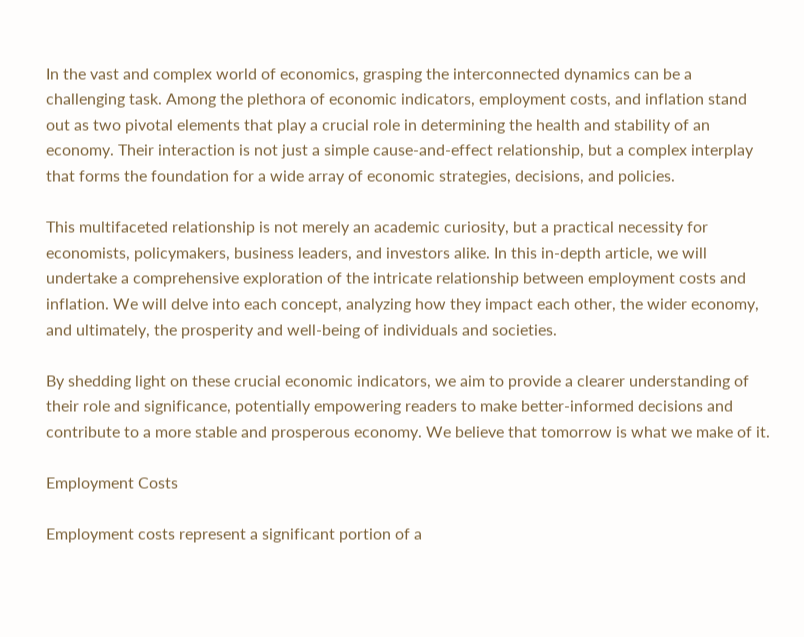In the vast and complex world of economics, grasping the interconnected dynamics can be a challenging task. Among the plethora of economic indicators, employment costs, and inflation stand out as two pivotal elements that play a crucial role in determining the health and stability of an economy. Their interaction is not just a simple cause-and-effect relationship, but a complex interplay that forms the foundation for a wide array of economic strategies, decisions, and policies.

This multifaceted relationship is not merely an academic curiosity, but a practical necessity for economists, policymakers, business leaders, and investors alike. In this in-depth article, we will undertake a comprehensive exploration of the intricate relationship between employment costs and inflation. We will delve into each concept, analyzing how they impact each other, the wider economy, and ultimately, the prosperity and well-being of individuals and societies.

By shedding light on these crucial economic indicators, we aim to provide a clearer understanding of their role and significance, potentially empowering readers to make better-informed decisions and contribute to a more stable and prosperous economy. We believe that tomorrow is what we make of it.

Employment Costs

Employment costs represent a significant portion of a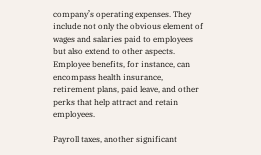company’s operating expenses. They include not only the obvious element of wages and salaries paid to employees but also extend to other aspects. Employee benefits, for instance, can encompass health insurance, retirement plans, paid leave, and other perks that help attract and retain employees.

Payroll taxes, another significant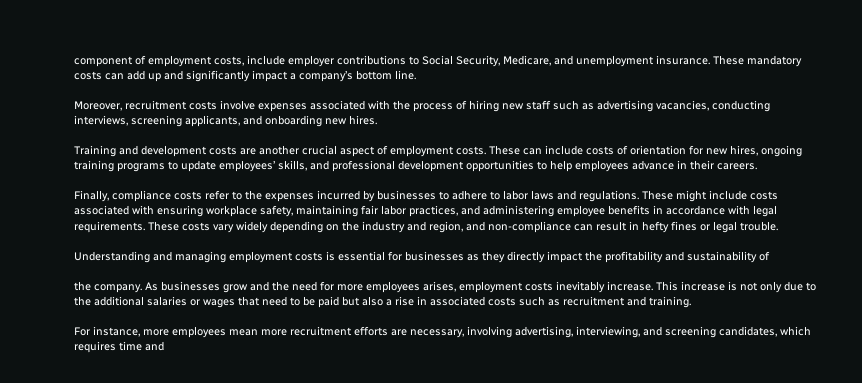component of employment costs, include employer contributions to Social Security, Medicare, and unemployment insurance. These mandatory costs can add up and significantly impact a company’s bottom line.

Moreover, recruitment costs involve expenses associated with the process of hiring new staff such as advertising vacancies, conducting interviews, screening applicants, and onboarding new hires.

Training and development costs are another crucial aspect of employment costs. These can include costs of orientation for new hires, ongoing training programs to update employees’ skills, and professional development opportunities to help employees advance in their careers.

Finally, compliance costs refer to the expenses incurred by businesses to adhere to labor laws and regulations. These might include costs associated with ensuring workplace safety, maintaining fair labor practices, and administering employee benefits in accordance with legal requirements. These costs vary widely depending on the industry and region, and non-compliance can result in hefty fines or legal trouble.

Understanding and managing employment costs is essential for businesses as they directly impact the profitability and sustainability of

the company. As businesses grow and the need for more employees arises, employment costs inevitably increase. This increase is not only due to the additional salaries or wages that need to be paid but also a rise in associated costs such as recruitment and training.

For instance, more employees mean more recruitment efforts are necessary, involving advertising, interviewing, and screening candidates, which requires time and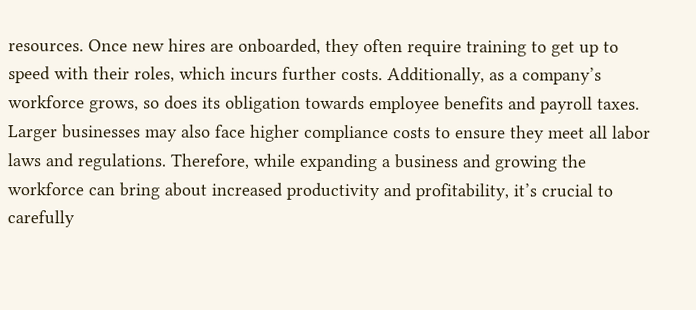resources. Once new hires are onboarded, they often require training to get up to speed with their roles, which incurs further costs. Additionally, as a company’s workforce grows, so does its obligation towards employee benefits and payroll taxes. Larger businesses may also face higher compliance costs to ensure they meet all labor laws and regulations. Therefore, while expanding a business and growing the workforce can bring about increased productivity and profitability, it’s crucial to carefully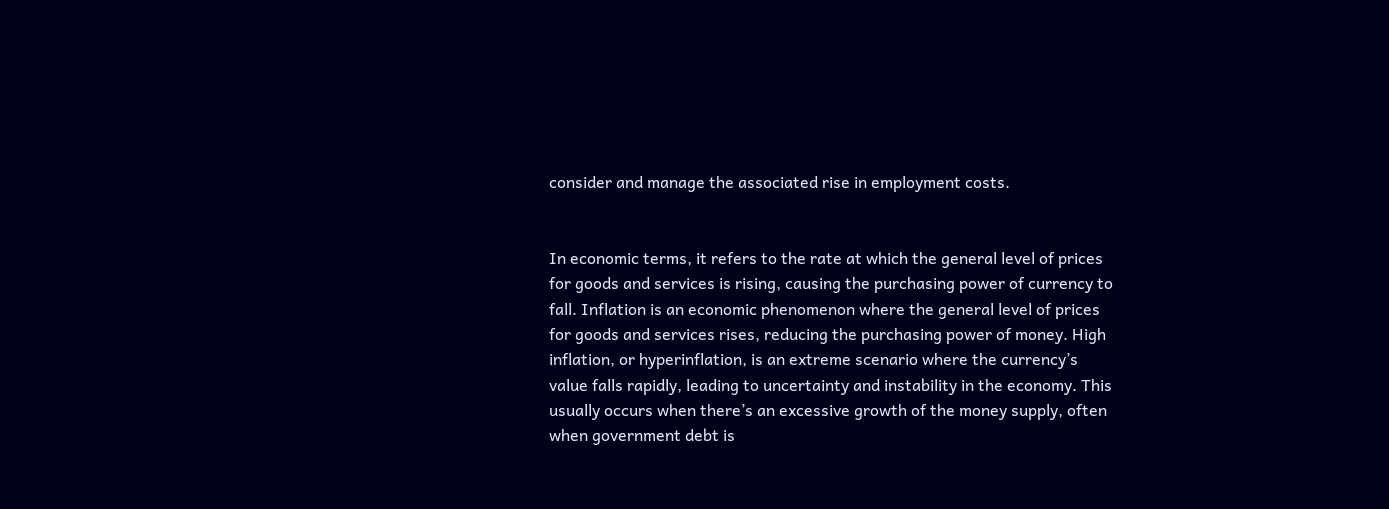consider and manage the associated rise in employment costs.


In economic terms, it refers to the rate at which the general level of prices for goods and services is rising, causing the purchasing power of currency to fall. Inflation is an economic phenomenon where the general level of prices for goods and services rises, reducing the purchasing power of money. High inflation, or hyperinflation, is an extreme scenario where the currency’s value falls rapidly, leading to uncertainty and instability in the economy. This usually occurs when there’s an excessive growth of the money supply, often when government debt is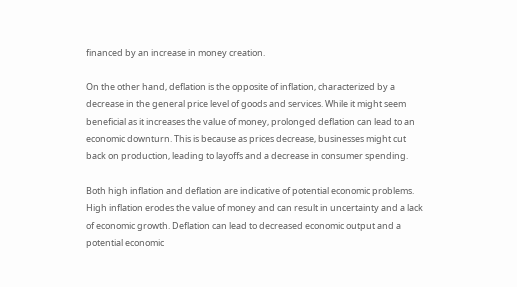financed by an increase in money creation.

On the other hand, deflation is the opposite of inflation, characterized by a decrease in the general price level of goods and services. While it might seem beneficial as it increases the value of money, prolonged deflation can lead to an economic downturn. This is because as prices decrease, businesses might cut back on production, leading to layoffs and a decrease in consumer spending.

Both high inflation and deflation are indicative of potential economic problems. High inflation erodes the value of money and can result in uncertainty and a lack of economic growth. Deflation can lead to decreased economic output and a potential economic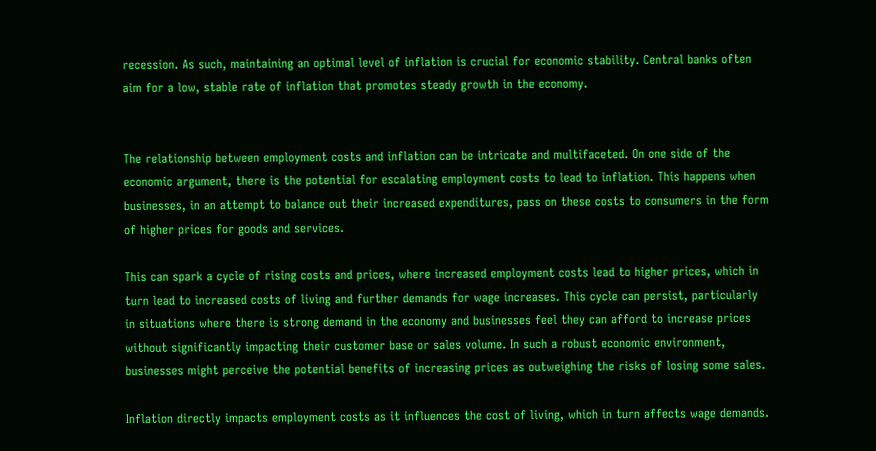recession. As such, maintaining an optimal level of inflation is crucial for economic stability. Central banks often aim for a low, stable rate of inflation that promotes steady growth in the economy.


The relationship between employment costs and inflation can be intricate and multifaceted. On one side of the economic argument, there is the potential for escalating employment costs to lead to inflation. This happens when businesses, in an attempt to balance out their increased expenditures, pass on these costs to consumers in the form of higher prices for goods and services.

This can spark a cycle of rising costs and prices, where increased employment costs lead to higher prices, which in turn lead to increased costs of living and further demands for wage increases. This cycle can persist, particularly in situations where there is strong demand in the economy and businesses feel they can afford to increase prices without significantly impacting their customer base or sales volume. In such a robust economic environment, businesses might perceive the potential benefits of increasing prices as outweighing the risks of losing some sales.

Inflation directly impacts employment costs as it influences the cost of living, which in turn affects wage demands.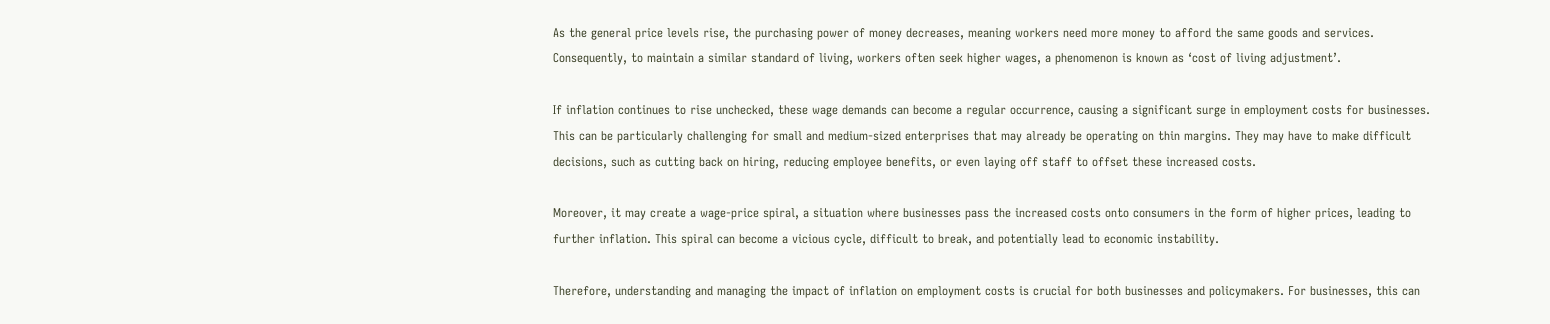As the general price levels rise, the purchasing power of money decreases, meaning workers need more money to afford the same goods and services. Consequently, to maintain a similar standard of living, workers often seek higher wages, a phenomenon is known as ‘cost of living adjustment’.

If inflation continues to rise unchecked, these wage demands can become a regular occurrence, causing a significant surge in employment costs for businesses. This can be particularly challenging for small and medium-sized enterprises that may already be operating on thin margins. They may have to make difficult decisions, such as cutting back on hiring, reducing employee benefits, or even laying off staff to offset these increased costs.

Moreover, it may create a wage-price spiral, a situation where businesses pass the increased costs onto consumers in the form of higher prices, leading to further inflation. This spiral can become a vicious cycle, difficult to break, and potentially lead to economic instability.

Therefore, understanding and managing the impact of inflation on employment costs is crucial for both businesses and policymakers. For businesses, this can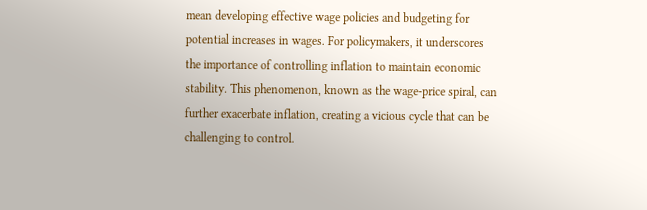mean developing effective wage policies and budgeting for potential increases in wages. For policymakers, it underscores the importance of controlling inflation to maintain economic stability. This phenomenon, known as the wage-price spiral, can further exacerbate inflation, creating a vicious cycle that can be challenging to control.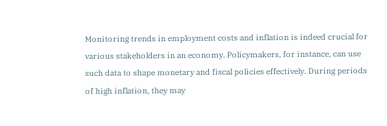Monitoring trends in employment costs and inflation is indeed crucial for various stakeholders in an economy. Policymakers, for instance, can use such data to shape monetary and fiscal policies effectively. During periods of high inflation, they may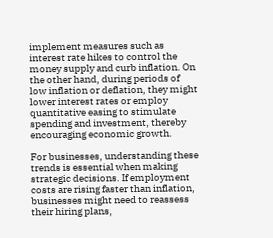implement measures such as interest rate hikes to control the money supply and curb inflation. On the other hand, during periods of low inflation or deflation, they might lower interest rates or employ quantitative easing to stimulate spending and investment, thereby encouraging economic growth.

For businesses, understanding these trends is essential when making strategic decisions. If employment costs are rising faster than inflation, businesses might need to reassess their hiring plans,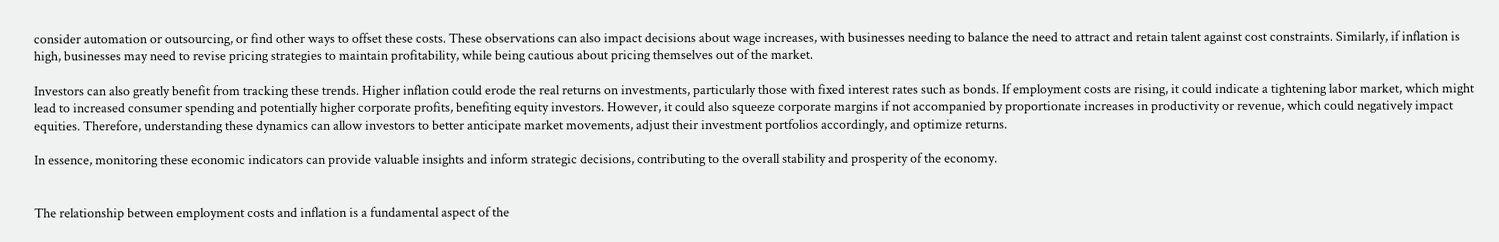consider automation or outsourcing, or find other ways to offset these costs. These observations can also impact decisions about wage increases, with businesses needing to balance the need to attract and retain talent against cost constraints. Similarly, if inflation is high, businesses may need to revise pricing strategies to maintain profitability, while being cautious about pricing themselves out of the market.

Investors can also greatly benefit from tracking these trends. Higher inflation could erode the real returns on investments, particularly those with fixed interest rates such as bonds. If employment costs are rising, it could indicate a tightening labor market, which might lead to increased consumer spending and potentially higher corporate profits, benefiting equity investors. However, it could also squeeze corporate margins if not accompanied by proportionate increases in productivity or revenue, which could negatively impact equities. Therefore, understanding these dynamics can allow investors to better anticipate market movements, adjust their investment portfolios accordingly, and optimize returns.

In essence, monitoring these economic indicators can provide valuable insights and inform strategic decisions, contributing to the overall stability and prosperity of the economy.


The relationship between employment costs and inflation is a fundamental aspect of the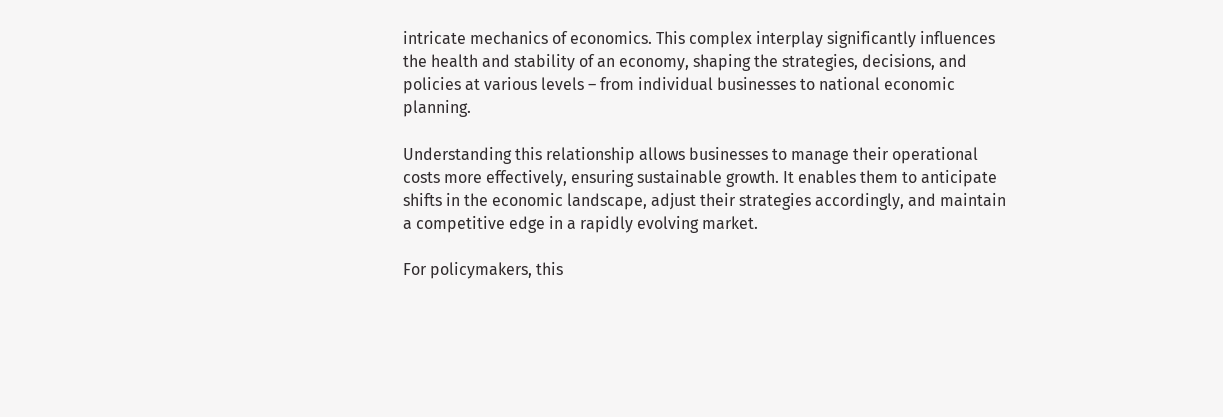intricate mechanics of economics. This complex interplay significantly influences the health and stability of an economy, shaping the strategies, decisions, and policies at various levels – from individual businesses to national economic planning.

Understanding this relationship allows businesses to manage their operational costs more effectively, ensuring sustainable growth. It enables them to anticipate shifts in the economic landscape, adjust their strategies accordingly, and maintain a competitive edge in a rapidly evolving market.

For policymakers, this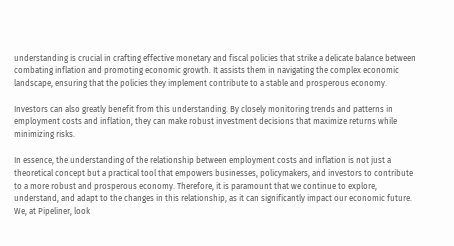understanding is crucial in crafting effective monetary and fiscal policies that strike a delicate balance between combating inflation and promoting economic growth. It assists them in navigating the complex economic landscape, ensuring that the policies they implement contribute to a stable and prosperous economy.

Investors can also greatly benefit from this understanding. By closely monitoring trends and patterns in employment costs and inflation, they can make robust investment decisions that maximize returns while minimizing risks.

In essence, the understanding of the relationship between employment costs and inflation is not just a theoretical concept but a practical tool that empowers businesses, policymakers, and investors to contribute to a more robust and prosperous economy. Therefore, it is paramount that we continue to explore, understand, and adapt to the changes in this relationship, as it can significantly impact our economic future. We, at Pipeliner, look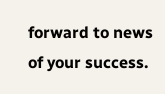forward to news of your success.